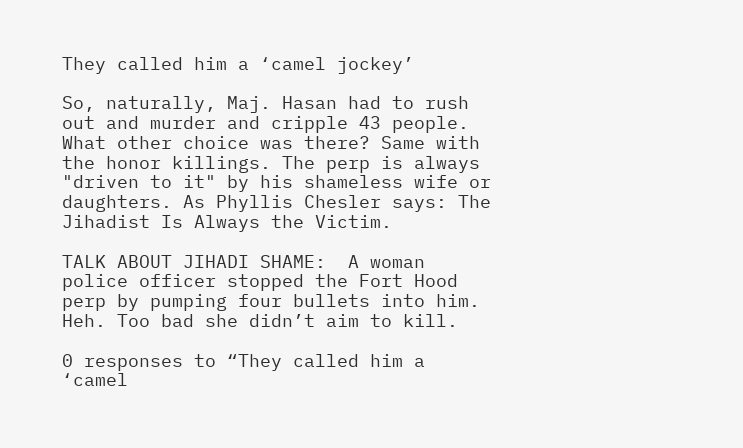They called him a ‘camel jockey’

So, naturally, Maj. Hasan had to rush out and murder and cripple 43 people. What other choice was there? Same with the honor killings. The perp is always "driven to it" by his shameless wife or daughters. As Phyllis Chesler says: The Jihadist Is Always the Victim.

TALK ABOUT JIHADI SHAME:  A woman police officer stopped the Fort Hood perp by pumping four bullets into him. Heh. Too bad she didn’t aim to kill.

0 responses to “They called him a ‘camel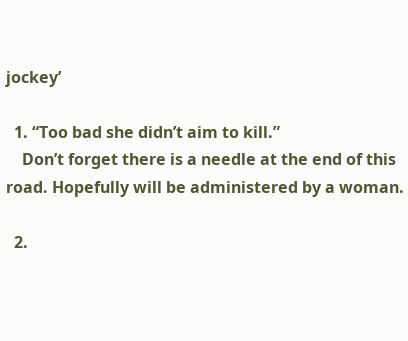jockey’

  1. “Too bad she didn’t aim to kill.”
    Don’t forget there is a needle at the end of this road. Hopefully will be administered by a woman.

  2.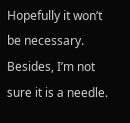Hopefully it won’t be necessary. Besides, I’m not sure it is a needle.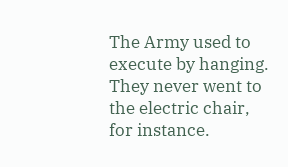The Army used to execute by hanging. They never went to the electric chair, for instance.